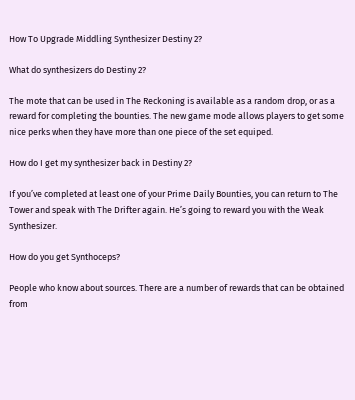How To Upgrade Middling Synthesizer Destiny 2?

What do synthesizers do Destiny 2?

The mote that can be used in The Reckoning is available as a random drop, or as a reward for completing the bounties. The new game mode allows players to get some nice perks when they have more than one piece of the set equiped.

How do I get my synthesizer back in Destiny 2?

If you’ve completed at least one of your Prime Daily Bounties, you can return to The Tower and speak with The Drifter again. He’s going to reward you with the Weak Synthesizer.

How do you get Synthoceps?

People who know about sources. There are a number of rewards that can be obtained from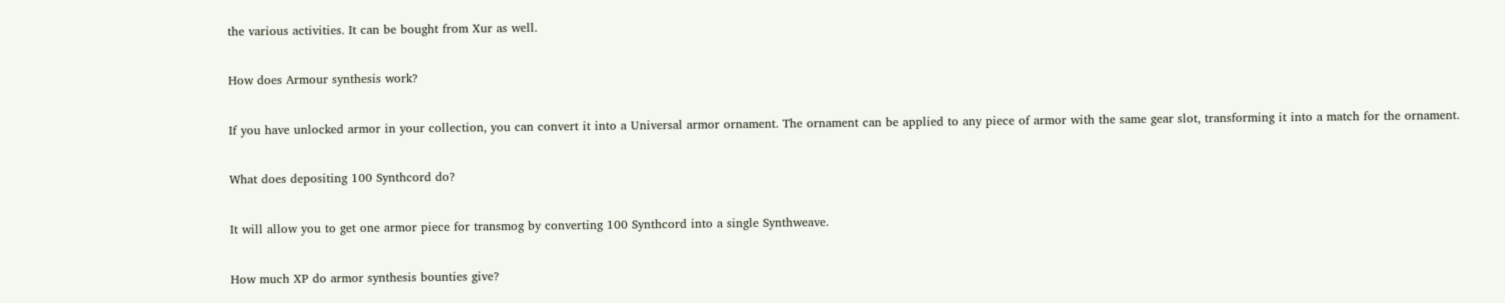the various activities. It can be bought from Xur as well.

How does Armour synthesis work?

If you have unlocked armor in your collection, you can convert it into a Universal armor ornament. The ornament can be applied to any piece of armor with the same gear slot, transforming it into a match for the ornament.

What does depositing 100 Synthcord do?

It will allow you to get one armor piece for transmog by converting 100 Synthcord into a single Synthweave.

How much XP do armor synthesis bounties give?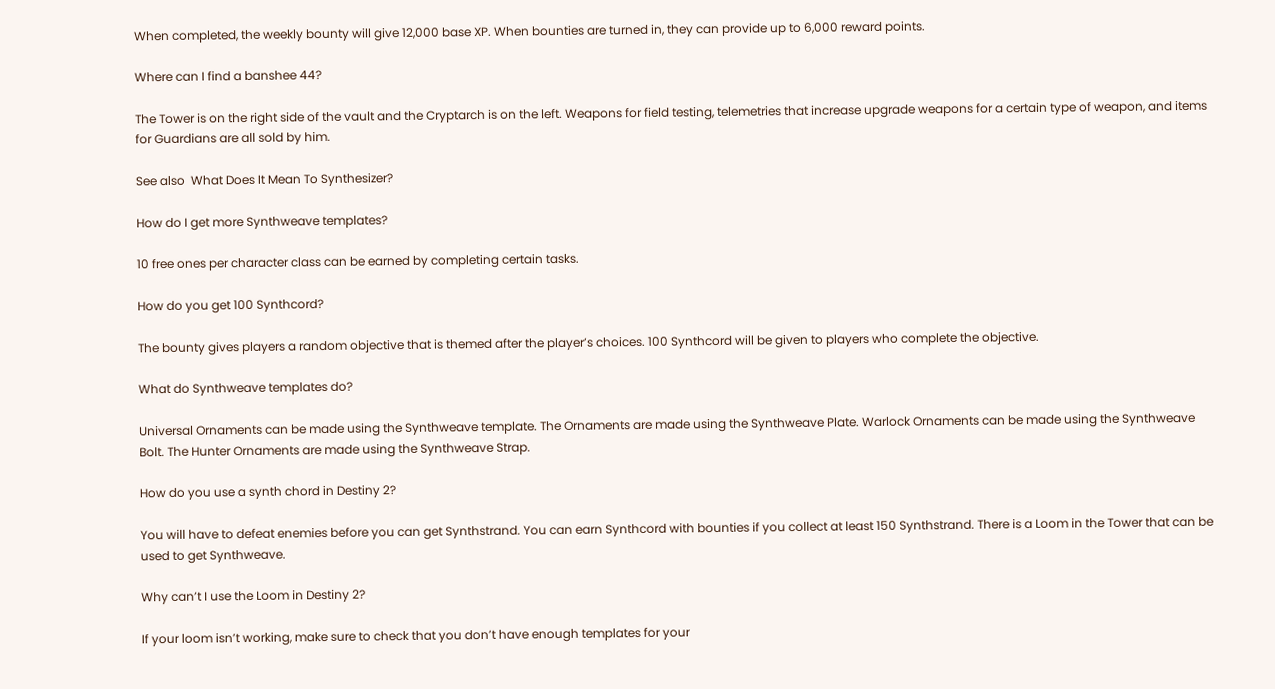When completed, the weekly bounty will give 12,000 base XP. When bounties are turned in, they can provide up to 6,000 reward points.

Where can I find a banshee 44?

The Tower is on the right side of the vault and the Cryptarch is on the left. Weapons for field testing, telemetries that increase upgrade weapons for a certain type of weapon, and items for Guardians are all sold by him.

See also  What Does It Mean To Synthesizer?

How do I get more Synthweave templates?

10 free ones per character class can be earned by completing certain tasks.

How do you get 100 Synthcord?

The bounty gives players a random objective that is themed after the player’s choices. 100 Synthcord will be given to players who complete the objective.

What do Synthweave templates do?

Universal Ornaments can be made using the Synthweave template. The Ornaments are made using the Synthweave Plate. Warlock Ornaments can be made using the Synthweave Bolt. The Hunter Ornaments are made using the Synthweave Strap.

How do you use a synth chord in Destiny 2?

You will have to defeat enemies before you can get Synthstrand. You can earn Synthcord with bounties if you collect at least 150 Synthstrand. There is a Loom in the Tower that can be used to get Synthweave.

Why can’t I use the Loom in Destiny 2?

If your loom isn’t working, make sure to check that you don’t have enough templates for your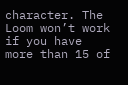character. The Loom won’t work if you have more than 15 of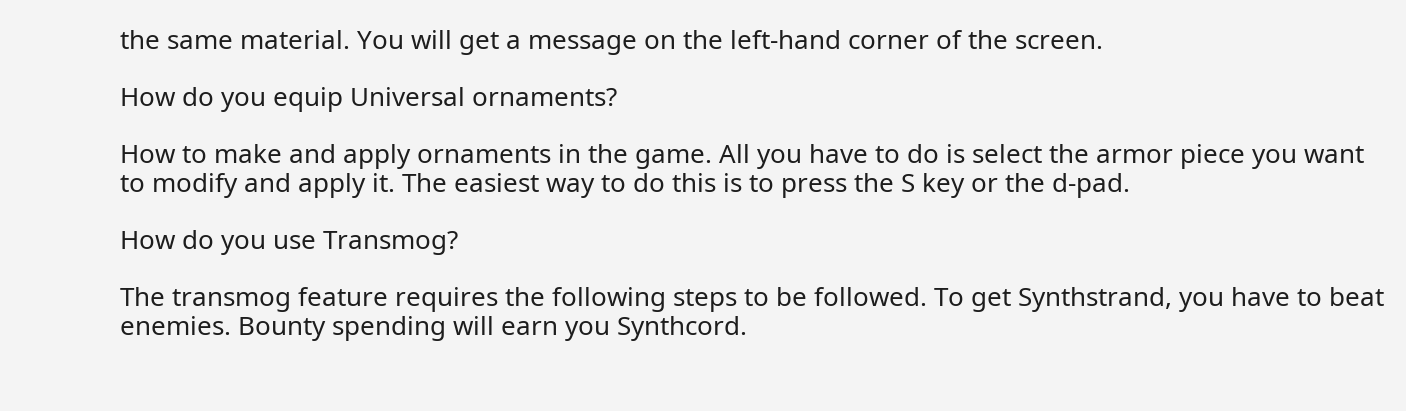the same material. You will get a message on the left-hand corner of the screen.

How do you equip Universal ornaments?

How to make and apply ornaments in the game. All you have to do is select the armor piece you want to modify and apply it. The easiest way to do this is to press the S key or the d-pad.

How do you use Transmog?

The transmog feature requires the following steps to be followed. To get Synthstrand, you have to beat enemies. Bounty spending will earn you Synthcord.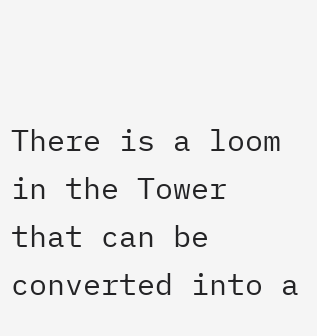There is a loom in the Tower that can be converted into a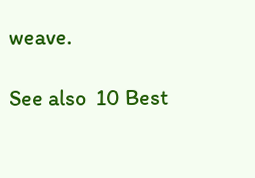weave.

See also  10 Best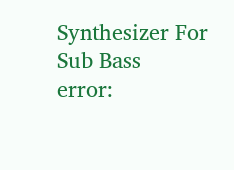Synthesizer For Sub Bass
error: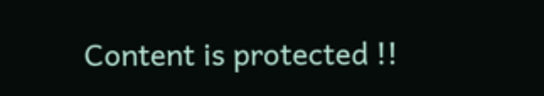Content is protected !!